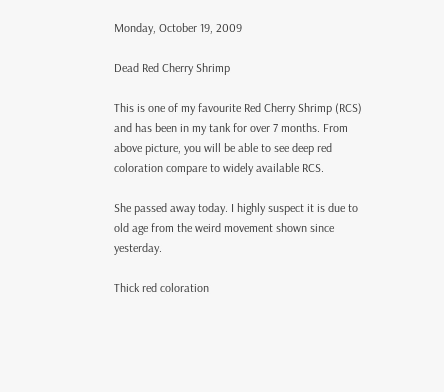Monday, October 19, 2009

Dead Red Cherry Shrimp

This is one of my favourite Red Cherry Shrimp (RCS) and has been in my tank for over 7 months. From above picture, you will be able to see deep red coloration compare to widely available RCS.

She passed away today. I highly suspect it is due to old age from the weird movement shown since yesterday.

Thick red coloration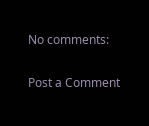No comments:

Post a Comment